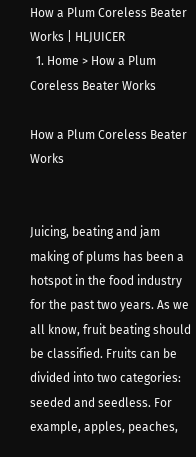How a Plum Coreless Beater Works | HLJUICER
  1. Home > How a Plum Coreless Beater Works

How a Plum Coreless Beater Works


Juicing, beating and jam making of plums has been a hotspot in the food industry for the past two years. As we all know, fruit beating should be classified. Fruits can be divided into two categories: seeded and seedless. For example, apples, peaches,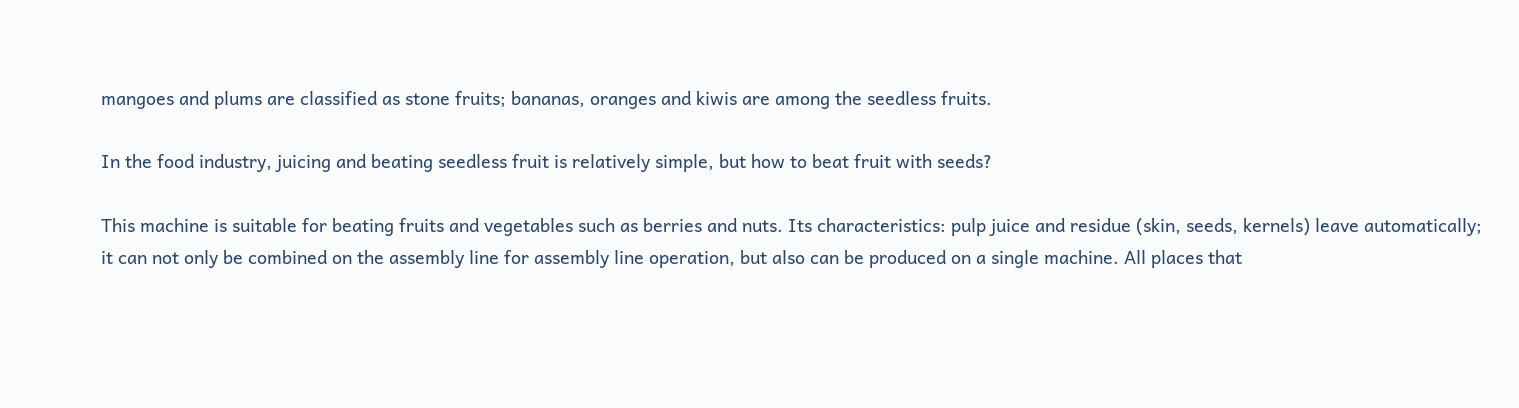mangoes and plums are classified as stone fruits; bananas, oranges and kiwis are among the seedless fruits.

In the food industry, juicing and beating seedless fruit is relatively simple, but how to beat fruit with seeds?

This machine is suitable for beating fruits and vegetables such as berries and nuts. Its characteristics: pulp juice and residue (skin, seeds, kernels) leave automatically; it can not only be combined on the assembly line for assembly line operation, but also can be produced on a single machine. All places that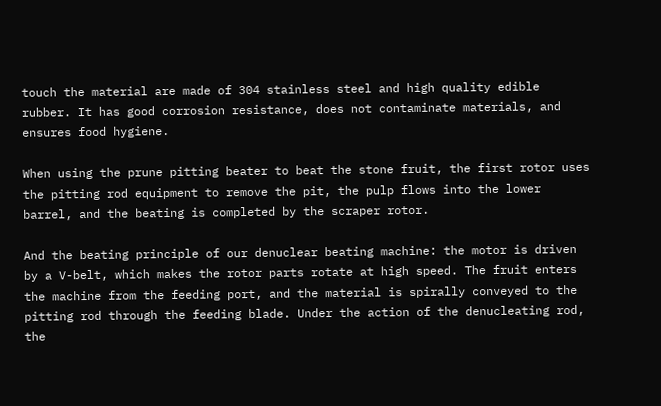touch the material are made of 304 stainless steel and high quality edible rubber. It has good corrosion resistance, does not contaminate materials, and ensures food hygiene.

When using the prune pitting beater to beat the stone fruit, the first rotor uses the pitting rod equipment to remove the pit, the pulp flows into the lower barrel, and the beating is completed by the scraper rotor.

And the beating principle of our denuclear beating machine: the motor is driven by a V-belt, which makes the rotor parts rotate at high speed. The fruit enters the machine from the feeding port, and the material is spirally conveyed to the pitting rod through the feeding blade. Under the action of the denucleating rod, the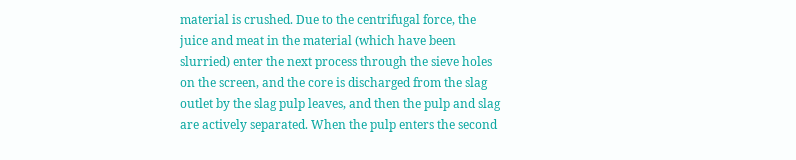material is crushed. Due to the centrifugal force, the juice and meat in the material (which have been slurried) enter the next process through the sieve holes on the screen, and the core is discharged from the slag outlet by the slag pulp leaves, and then the pulp and slag are actively separated. When the pulp enters the second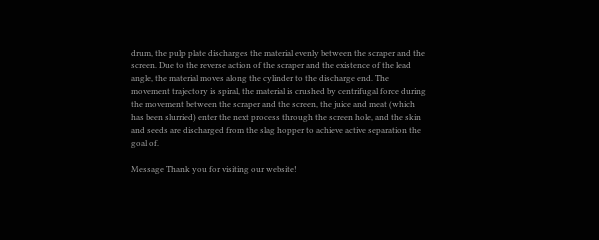drum, the pulp plate discharges the material evenly between the scraper and the screen. Due to the reverse action of the scraper and the existence of the lead angle, the material moves along the cylinder to the discharge end. The movement trajectory is spiral, the material is crushed by centrifugal force during the movement between the scraper and the screen, the juice and meat (which has been slurried) enter the next process through the screen hole, and the skin and seeds are discharged from the slag hopper to achieve active separation the goal of.

Message Thank you for visiting our website!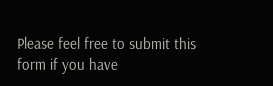Please feel free to submit this form if you have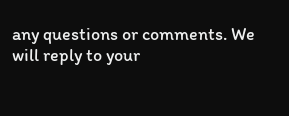any questions or comments. We will reply to your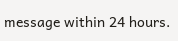message within 24 hours.